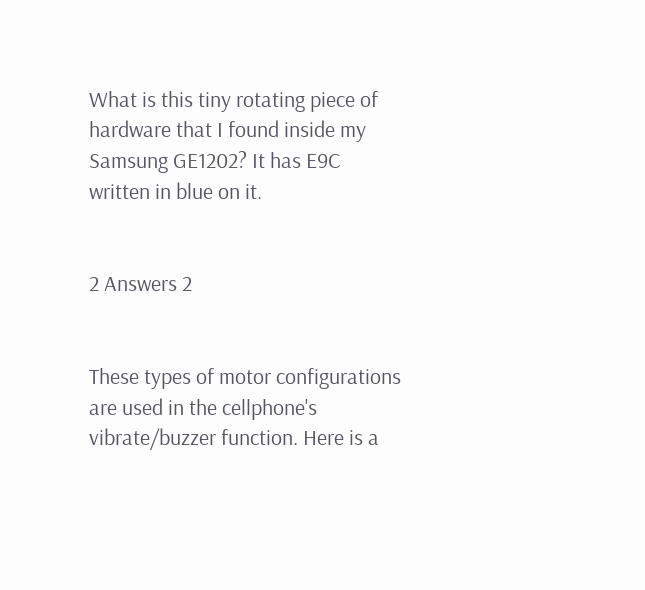What is this tiny rotating piece of hardware that I found inside my Samsung GE1202? It has E9C written in blue on it.


2 Answers 2


These types of motor configurations are used in the cellphone's vibrate/buzzer function. Here is a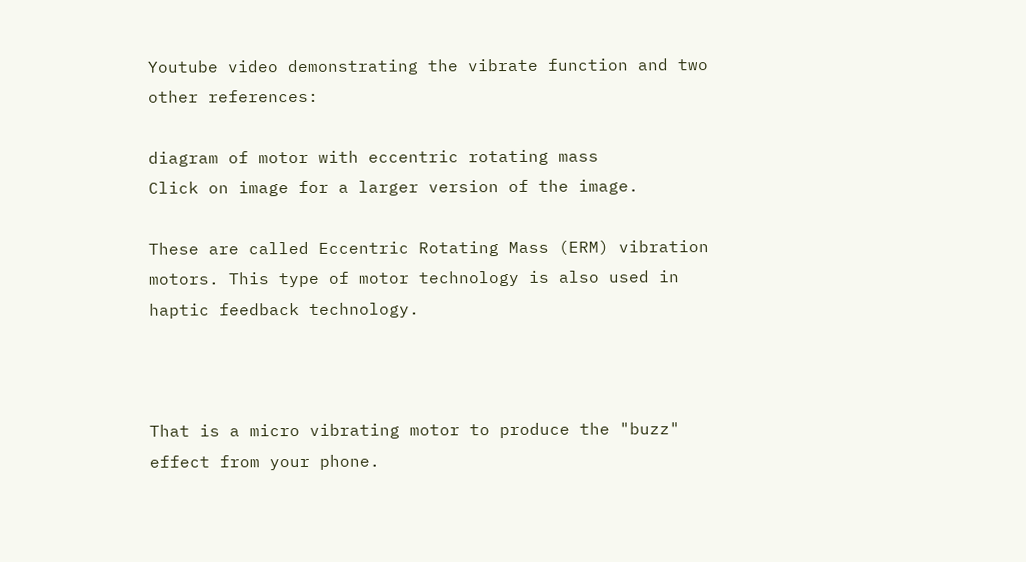Youtube video demonstrating the vibrate function and two other references:

diagram of motor with eccentric rotating mass
Click on image for a larger version of the image.

These are called Eccentric Rotating Mass (ERM) vibration motors. This type of motor technology is also used in haptic feedback technology.



That is a micro vibrating motor to produce the "buzz" effect from your phone.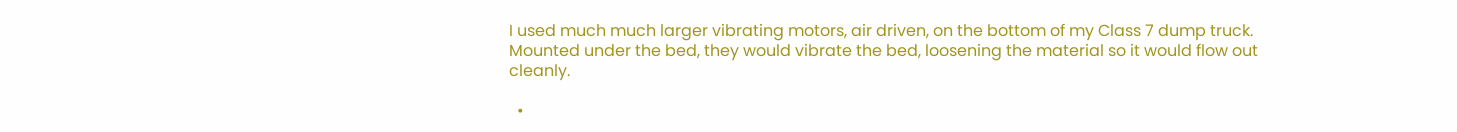I used much much larger vibrating motors, air driven, on the bottom of my Class 7 dump truck. Mounted under the bed, they would vibrate the bed, loosening the material so it would flow out cleanly.

  •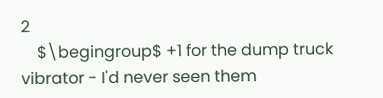2
    $\begingroup$ +1 for the dump truck vibrator - I'd never seen them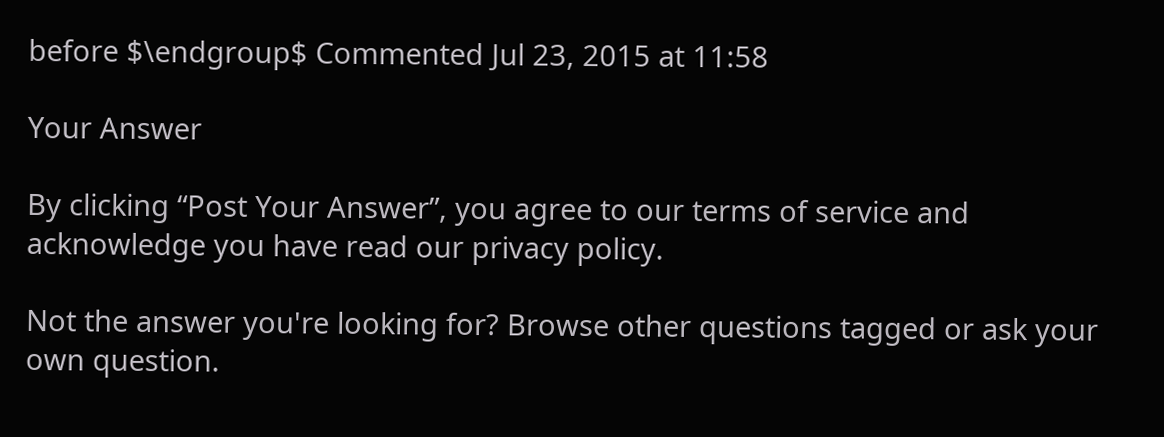before $\endgroup$ Commented Jul 23, 2015 at 11:58

Your Answer

By clicking “Post Your Answer”, you agree to our terms of service and acknowledge you have read our privacy policy.

Not the answer you're looking for? Browse other questions tagged or ask your own question.